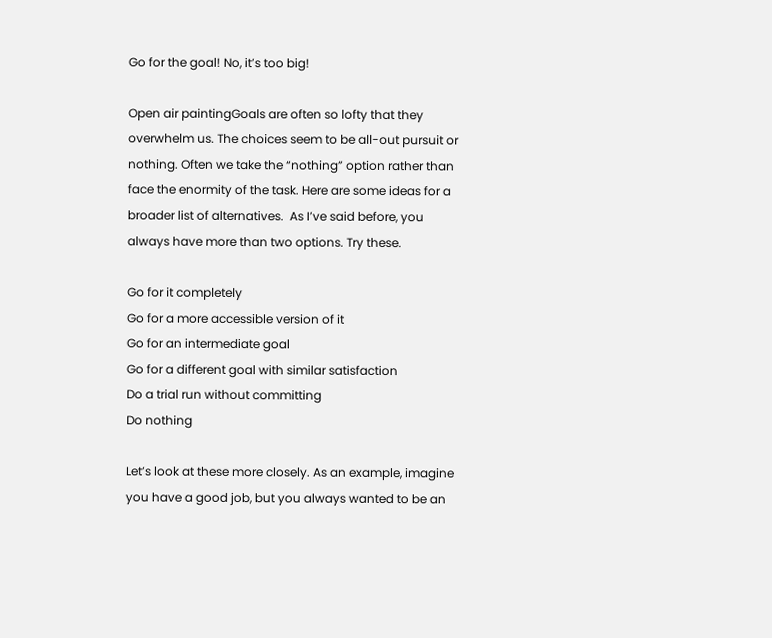Go for the goal! No, it’s too big!

Open air paintingGoals are often so lofty that they overwhelm us. The choices seem to be all-out pursuit or nothing. Often we take the “nothing” option rather than face the enormity of the task. Here are some ideas for a broader list of alternatives.  As I’ve said before, you always have more than two options. Try these.

Go for it completely
Go for a more accessible version of it
Go for an intermediate goal
Go for a different goal with similar satisfaction
Do a trial run without committing
Do nothing

Let’s look at these more closely. As an example, imagine you have a good job, but you always wanted to be an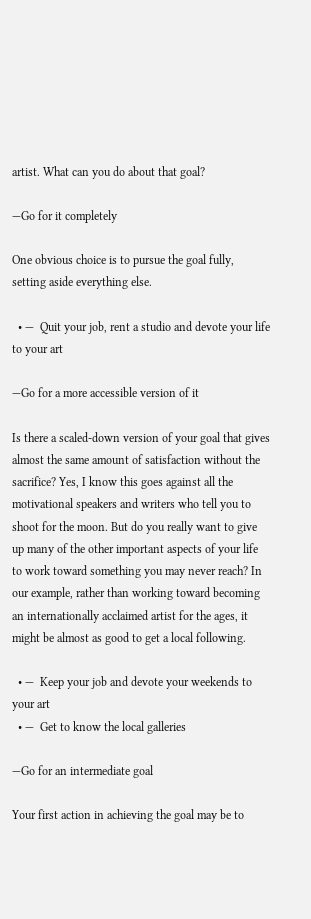artist. What can you do about that goal?

—Go for it completely

One obvious choice is to pursue the goal fully, setting aside everything else.

  • —  Quit your job, rent a studio and devote your life to your art

—Go for a more accessible version of it

Is there a scaled-down version of your goal that gives almost the same amount of satisfaction without the sacrifice? Yes, I know this goes against all the motivational speakers and writers who tell you to shoot for the moon. But do you really want to give up many of the other important aspects of your life to work toward something you may never reach? In our example, rather than working toward becoming an internationally acclaimed artist for the ages, it might be almost as good to get a local following.

  • —  Keep your job and devote your weekends to your art
  • —  Get to know the local galleries

—Go for an intermediate goal

Your first action in achieving the goal may be to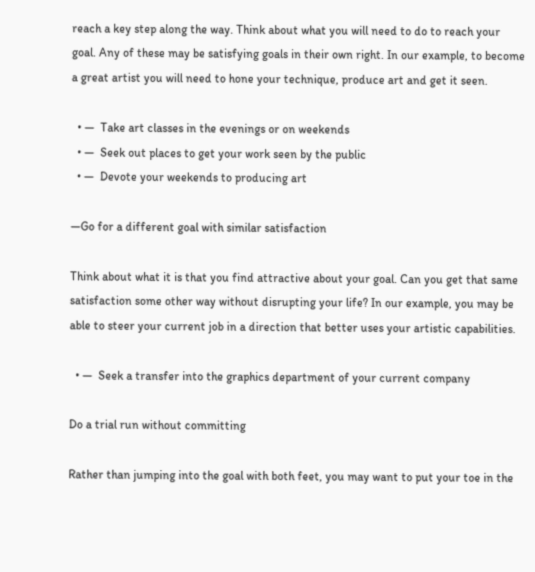reach a key step along the way. Think about what you will need to do to reach your goal. Any of these may be satisfying goals in their own right. In our example, to become a great artist you will need to hone your technique, produce art and get it seen.

  • —  Take art classes in the evenings or on weekends
  • —  Seek out places to get your work seen by the public
  • —  Devote your weekends to producing art

—Go for a different goal with similar satisfaction

Think about what it is that you find attractive about your goal. Can you get that same satisfaction some other way without disrupting your life? In our example, you may be able to steer your current job in a direction that better uses your artistic capabilities.

  • —  Seek a transfer into the graphics department of your current company

Do a trial run without committing

Rather than jumping into the goal with both feet, you may want to put your toe in the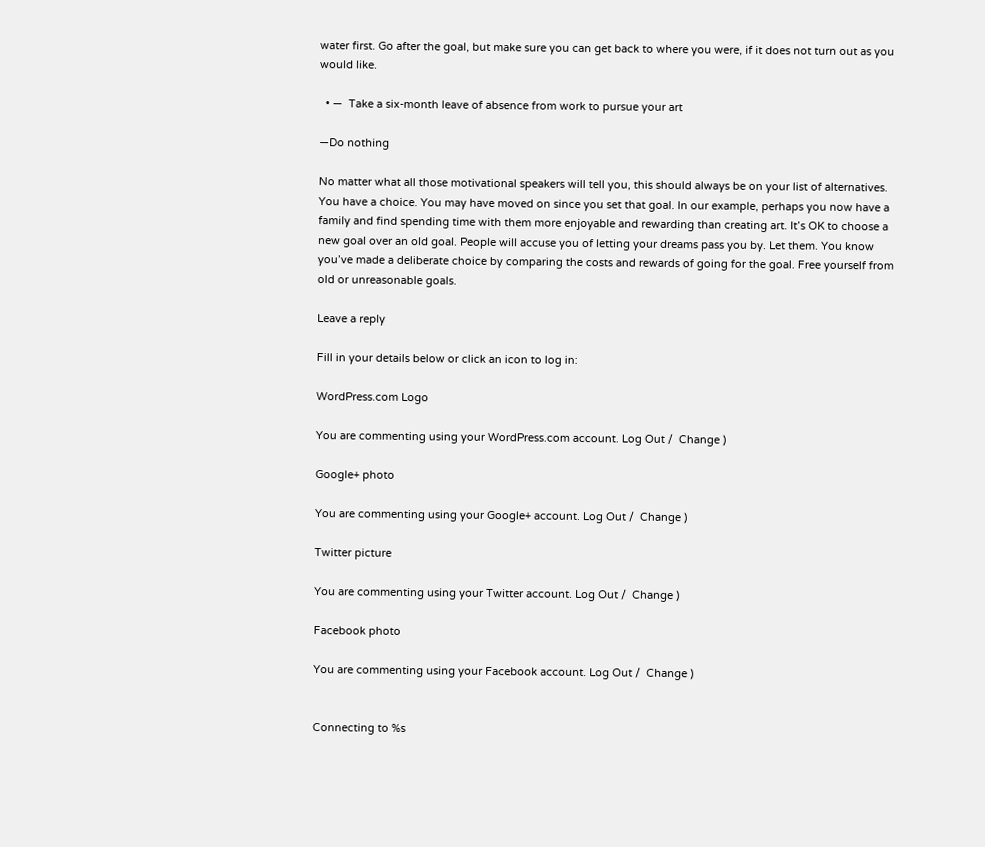water first. Go after the goal, but make sure you can get back to where you were, if it does not turn out as you would like.

  • —  Take a six-month leave of absence from work to pursue your art

—Do nothing

No matter what all those motivational speakers will tell you, this should always be on your list of alternatives. You have a choice. You may have moved on since you set that goal. In our example, perhaps you now have a family and find spending time with them more enjoyable and rewarding than creating art. It’s OK to choose a new goal over an old goal. People will accuse you of letting your dreams pass you by. Let them. You know you’ve made a deliberate choice by comparing the costs and rewards of going for the goal. Free yourself from old or unreasonable goals.

Leave a reply

Fill in your details below or click an icon to log in:

WordPress.com Logo

You are commenting using your WordPress.com account. Log Out /  Change )

Google+ photo

You are commenting using your Google+ account. Log Out /  Change )

Twitter picture

You are commenting using your Twitter account. Log Out /  Change )

Facebook photo

You are commenting using your Facebook account. Log Out /  Change )


Connecting to %s